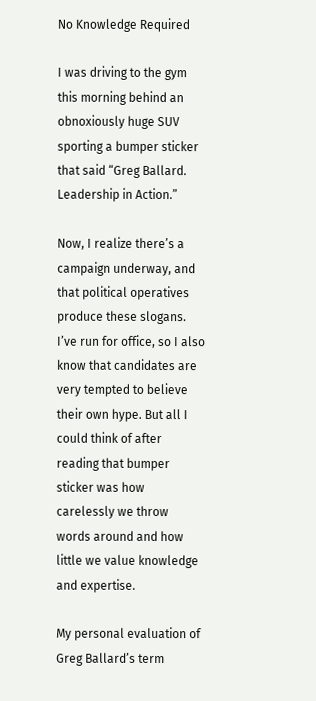No Knowledge Required

I was driving to the gym this morning behind an obnoxiously huge SUV sporting a bumper sticker that said “Greg Ballard. Leadership in Action.”

Now, I realize there’s a campaign underway, and that political operatives produce these slogans. I’ve run for office, so I also know that candidates are very tempted to believe their own hype. But all I could think of after reading that bumper sticker was how carelessly we throw words around and how little we value knowledge and expertise.

My personal evaluation of Greg Ballard’s term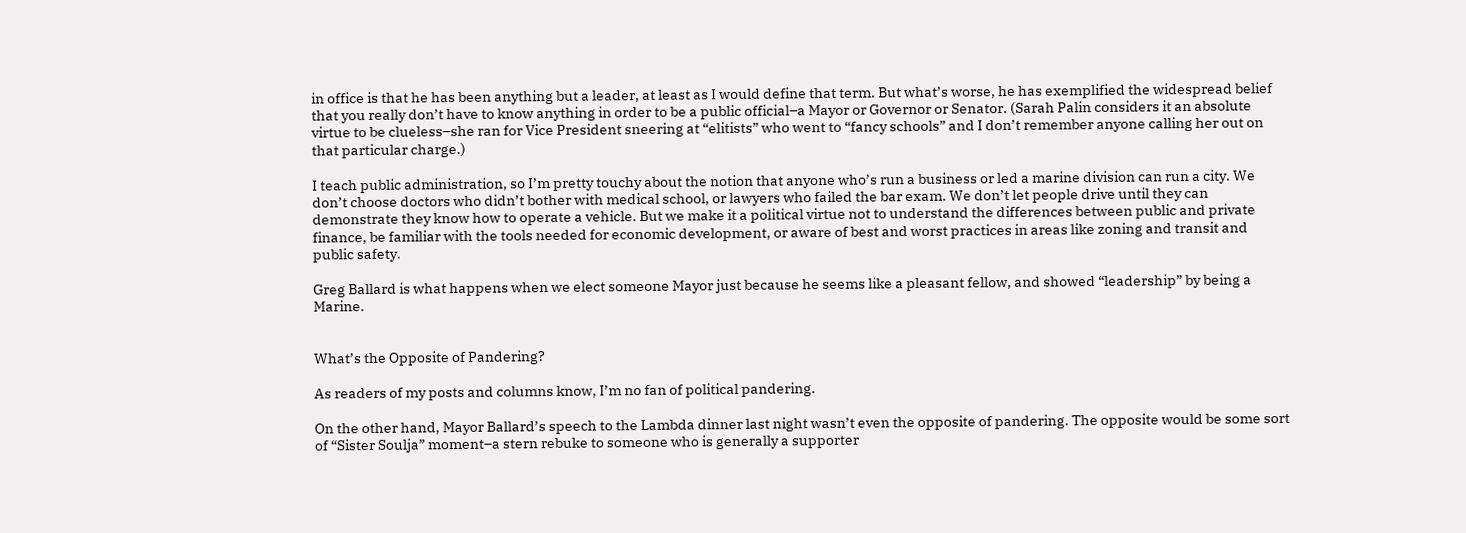in office is that he has been anything but a leader, at least as I would define that term. But what’s worse, he has exemplified the widespread belief that you really don’t have to know anything in order to be a public official–a Mayor or Governor or Senator. (Sarah Palin considers it an absolute virtue to be clueless–she ran for Vice President sneering at “elitists” who went to “fancy schools” and I don’t remember anyone calling her out on that particular charge.)

I teach public administration, so I’m pretty touchy about the notion that anyone who’s run a business or led a marine division can run a city. We don’t choose doctors who didn’t bother with medical school, or lawyers who failed the bar exam. We don’t let people drive until they can demonstrate they know how to operate a vehicle. But we make it a political virtue not to understand the differences between public and private finance, be familiar with the tools needed for economic development, or aware of best and worst practices in areas like zoning and transit and public safety.

Greg Ballard is what happens when we elect someone Mayor just because he seems like a pleasant fellow, and showed “leadership” by being a Marine.


What’s the Opposite of Pandering?

As readers of my posts and columns know, I’m no fan of political pandering.

On the other hand, Mayor Ballard’s speech to the Lambda dinner last night wasn’t even the opposite of pandering. The opposite would be some sort of “Sister Soulja” moment–a stern rebuke to someone who is generally a supporter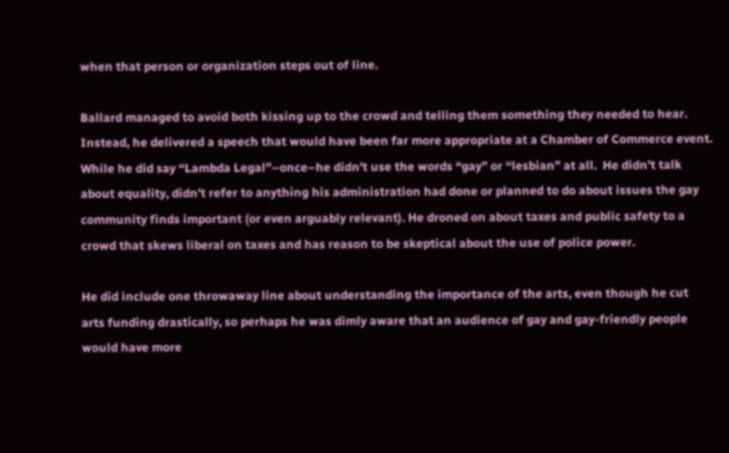when that person or organization steps out of line.

Ballard managed to avoid both kissing up to the crowd and telling them something they needed to hear. Instead, he delivered a speech that would have been far more appropriate at a Chamber of Commerce event. While he did say “Lambda Legal”–once–he didn’t use the words “gay” or “lesbian” at all.  He didn’t talk about equality, didn’t refer to anything his administration had done or planned to do about issues the gay community finds important (or even arguably relevant). He droned on about taxes and public safety to a crowd that skews liberal on taxes and has reason to be skeptical about the use of police power.

He did include one throwaway line about understanding the importance of the arts, even though he cut arts funding drastically, so perhaps he was dimly aware that an audience of gay and gay-friendly people would have more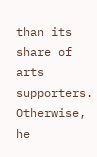than its share of arts supporters. Otherwise, he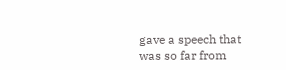gave a speech that was so far from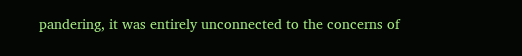pandering, it was entirely unconnected to the concerns of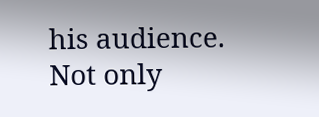his audience. Not only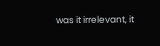was it irrelevant, it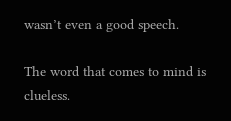wasn’t even a good speech.

The word that comes to mind is clueless.